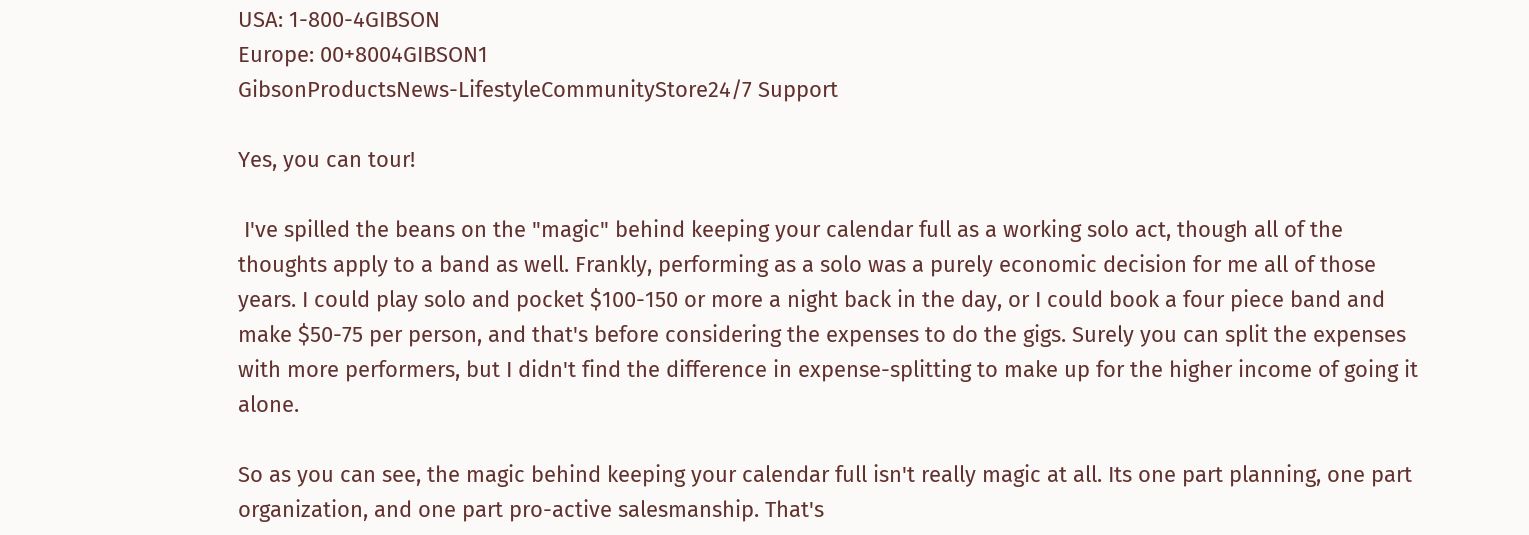USA: 1-800-4GIBSON
Europe: 00+8004GIBSON1
GibsonProductsNews-LifestyleCommunityStore24/7 Support

Yes, you can tour!

 I've spilled the beans on the "magic" behind keeping your calendar full as a working solo act, though all of the thoughts apply to a band as well. Frankly, performing as a solo was a purely economic decision for me all of those years. I could play solo and pocket $100-150 or more a night back in the day, or I could book a four piece band and make $50-75 per person, and that's before considering the expenses to do the gigs. Surely you can split the expenses with more performers, but I didn't find the difference in expense-splitting to make up for the higher income of going it alone.

So as you can see, the magic behind keeping your calendar full isn't really magic at all. Its one part planning, one part organization, and one part pro-active salesmanship. That's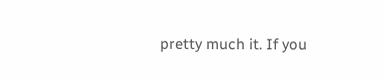pretty much it. If you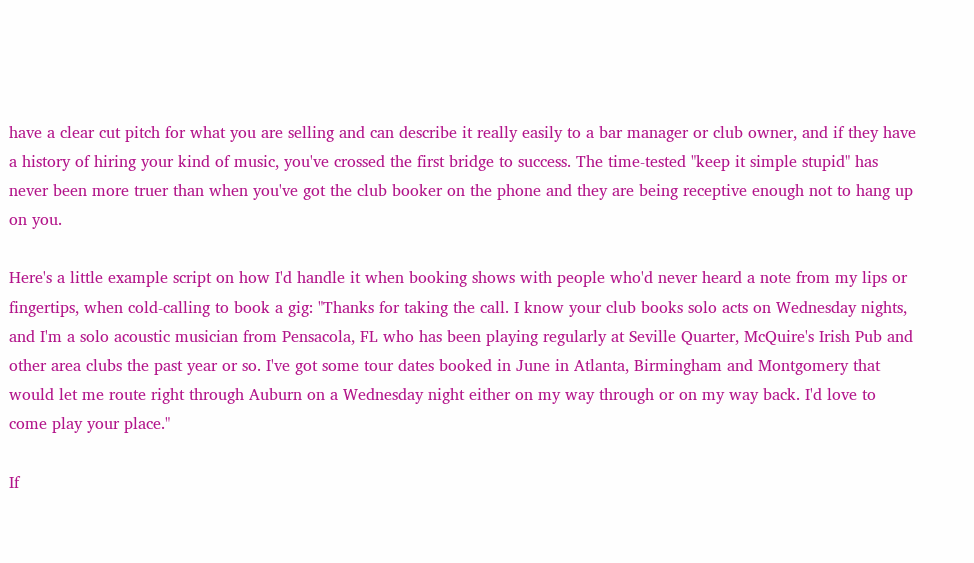have a clear cut pitch for what you are selling and can describe it really easily to a bar manager or club owner, and if they have a history of hiring your kind of music, you've crossed the first bridge to success. The time-tested "keep it simple stupid" has never been more truer than when you've got the club booker on the phone and they are being receptive enough not to hang up on you.

Here's a little example script on how I'd handle it when booking shows with people who'd never heard a note from my lips or fingertips, when cold-calling to book a gig: "Thanks for taking the call. I know your club books solo acts on Wednesday nights, and I'm a solo acoustic musician from Pensacola, FL who has been playing regularly at Seville Quarter, McQuire's Irish Pub and other area clubs the past year or so. I've got some tour dates booked in June in Atlanta, Birmingham and Montgomery that would let me route right through Auburn on a Wednesday night either on my way through or on my way back. I'd love to come play your place."

If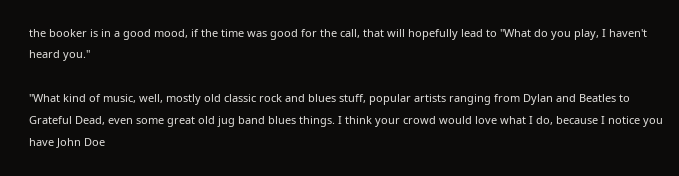the booker is in a good mood, if the time was good for the call, that will hopefully lead to "What do you play, I haven't heard you."

"What kind of music, well, mostly old classic rock and blues stuff, popular artists ranging from Dylan and Beatles to Grateful Dead, even some great old jug band blues things. I think your crowd would love what I do, because I notice you have John Doe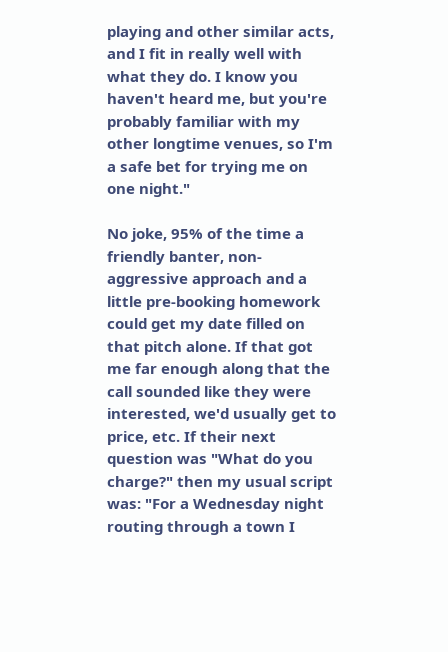playing and other similar acts, and I fit in really well with what they do. I know you haven't heard me, but you're probably familiar with my other longtime venues, so I'm a safe bet for trying me on one night."

No joke, 95% of the time a friendly banter, non-aggressive approach and a little pre-booking homework could get my date filled on that pitch alone. If that got me far enough along that the call sounded like they were interested, we'd usually get to price, etc. If their next question was "What do you charge?" then my usual script was: "For a Wednesday night routing through a town I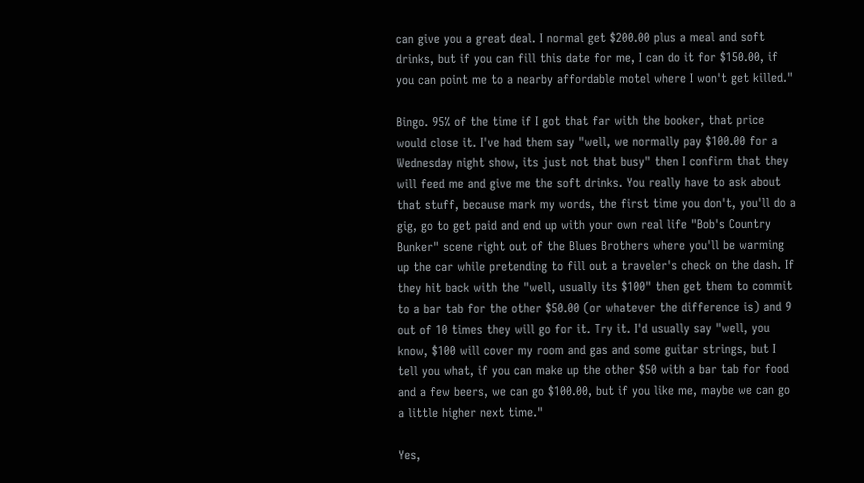can give you a great deal. I normal get $200.00 plus a meal and soft drinks, but if you can fill this date for me, I can do it for $150.00, if you can point me to a nearby affordable motel where I won't get killed."

Bingo. 95% of the time if I got that far with the booker, that price would close it. I've had them say "well, we normally pay $100.00 for a Wednesday night show, its just not that busy" then I confirm that they will feed me and give me the soft drinks. You really have to ask about that stuff, because mark my words, the first time you don't, you'll do a gig, go to get paid and end up with your own real life "Bob's Country Bunker" scene right out of the Blues Brothers where you'll be warming up the car while pretending to fill out a traveler's check on the dash. If they hit back with the "well, usually its $100" then get them to commit to a bar tab for the other $50.00 (or whatever the difference is) and 9 out of 10 times they will go for it. Try it. I'd usually say "well, you know, $100 will cover my room and gas and some guitar strings, but I tell you what, if you can make up the other $50 with a bar tab for food and a few beers, we can go $100.00, but if you like me, maybe we can go a little higher next time."

Yes,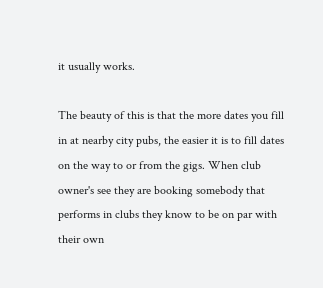it usually works.

The beauty of this is that the more dates you fill in at nearby city pubs, the easier it is to fill dates on the way to or from the gigs. When club owner's see they are booking somebody that performs in clubs they know to be on par with their own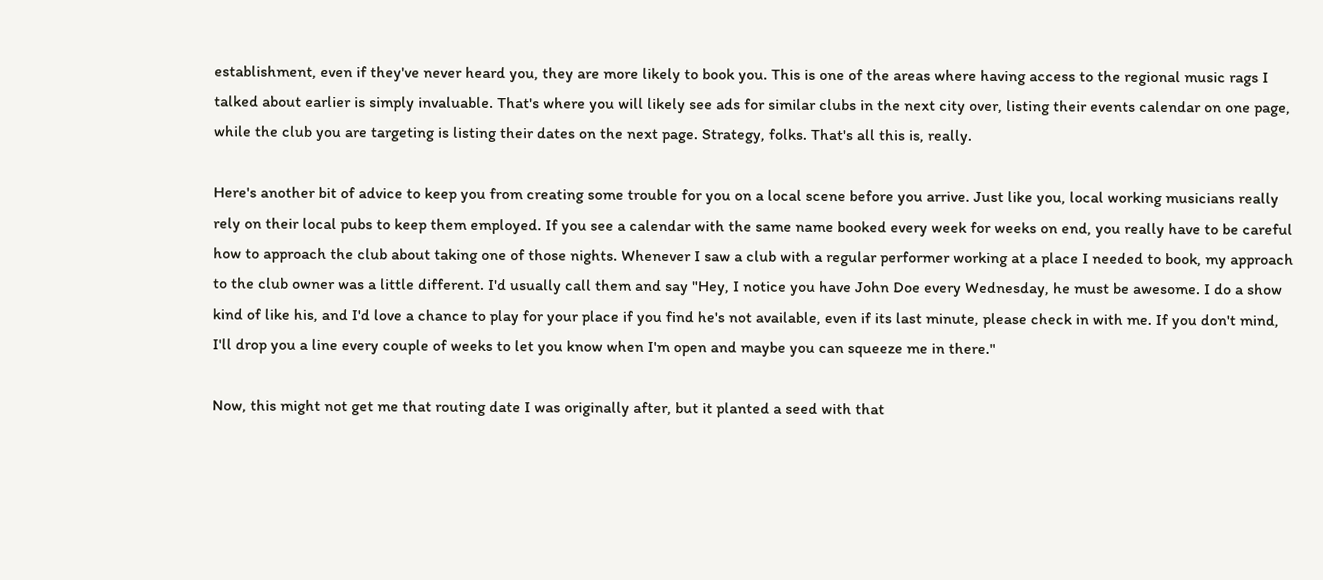establishment, even if they've never heard you, they are more likely to book you. This is one of the areas where having access to the regional music rags I talked about earlier is simply invaluable. That's where you will likely see ads for similar clubs in the next city over, listing their events calendar on one page, while the club you are targeting is listing their dates on the next page. Strategy, folks. That's all this is, really.

Here's another bit of advice to keep you from creating some trouble for you on a local scene before you arrive. Just like you, local working musicians really rely on their local pubs to keep them employed. If you see a calendar with the same name booked every week for weeks on end, you really have to be careful how to approach the club about taking one of those nights. Whenever I saw a club with a regular performer working at a place I needed to book, my approach to the club owner was a little different. I'd usually call them and say "Hey, I notice you have John Doe every Wednesday, he must be awesome. I do a show kind of like his, and I'd love a chance to play for your place if you find he's not available, even if its last minute, please check in with me. If you don't mind, I'll drop you a line every couple of weeks to let you know when I'm open and maybe you can squeeze me in there."

Now, this might not get me that routing date I was originally after, but it planted a seed with that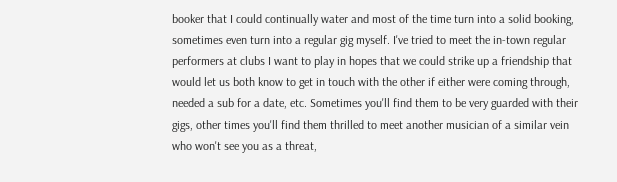booker that I could continually water and most of the time turn into a solid booking, sometimes even turn into a regular gig myself. I've tried to meet the in-town regular performers at clubs I want to play in hopes that we could strike up a friendship that would let us both know to get in touch with the other if either were coming through, needed a sub for a date, etc. Sometimes you'll find them to be very guarded with their gigs, other times you'll find them thrilled to meet another musician of a similar vein who won't see you as a threat,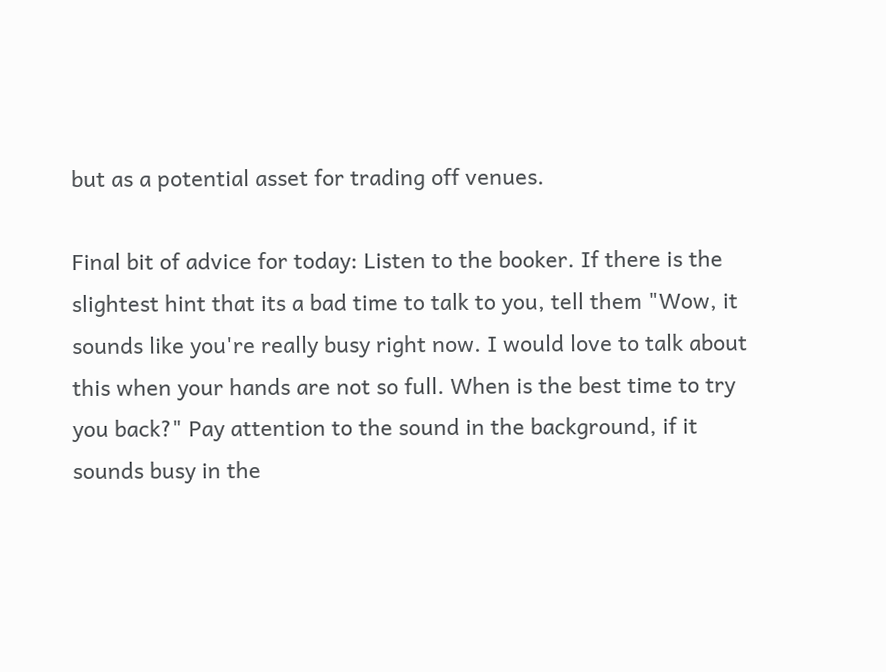but as a potential asset for trading off venues.

Final bit of advice for today: Listen to the booker. If there is the slightest hint that its a bad time to talk to you, tell them "Wow, it sounds like you're really busy right now. I would love to talk about this when your hands are not so full. When is the best time to try you back?" Pay attention to the sound in the background, if it sounds busy in the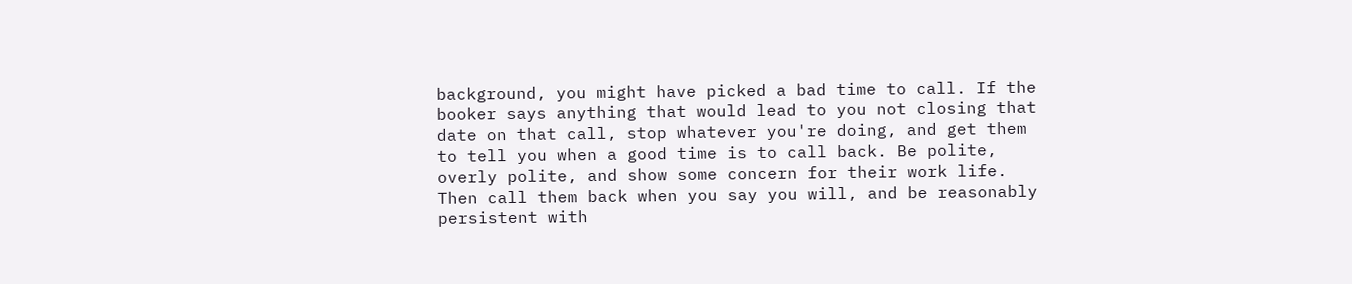background, you might have picked a bad time to call. If the booker says anything that would lead to you not closing that date on that call, stop whatever you're doing, and get them to tell you when a good time is to call back. Be polite, overly polite, and show some concern for their work life.  Then call them back when you say you will, and be reasonably persistent with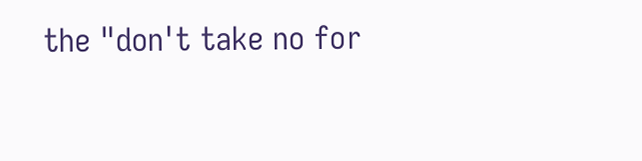the "don't take no for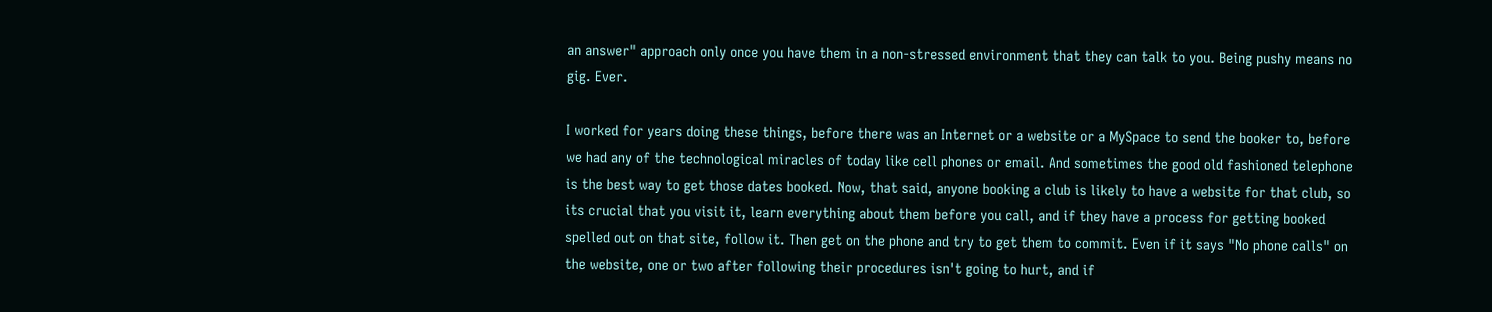an answer" approach only once you have them in a non-stressed environment that they can talk to you. Being pushy means no gig. Ever.

I worked for years doing these things, before there was an Internet or a website or a MySpace to send the booker to, before we had any of the technological miracles of today like cell phones or email. And sometimes the good old fashioned telephone is the best way to get those dates booked. Now, that said, anyone booking a club is likely to have a website for that club, so its crucial that you visit it, learn everything about them before you call, and if they have a process for getting booked spelled out on that site, follow it. Then get on the phone and try to get them to commit. Even if it says "No phone calls" on the website, one or two after following their procedures isn't going to hurt, and if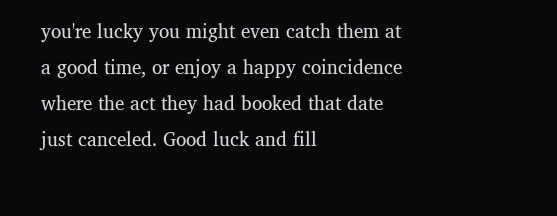you're lucky you might even catch them at a good time, or enjoy a happy coincidence where the act they had booked that date just canceled. Good luck and fill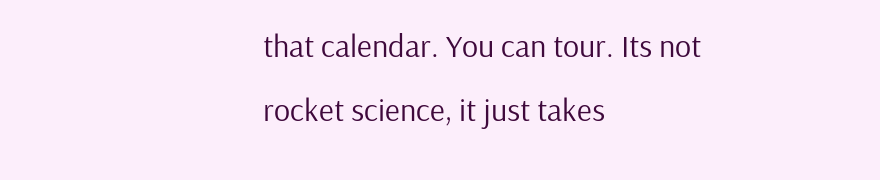that calendar. You can tour. Its not rocket science, it just takes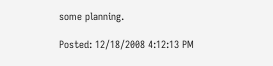some planning.

Posted: 12/18/2008 4:12:13 PM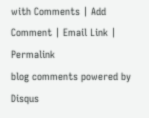with Comments | Add Comment | Email Link | Permalink
blog comments powered by Disqus